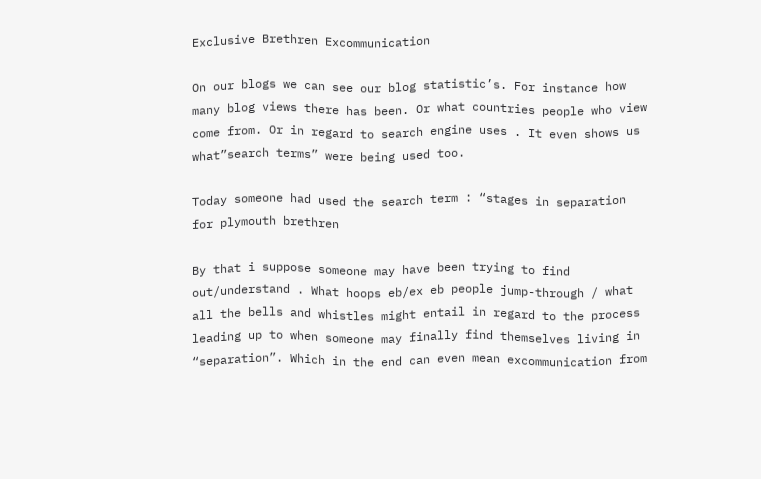Exclusive Brethren Excommunication

On our blogs we can see our blog statistic’s. For instance how many blog views there has been. Or what countries people who view come from. Or in regard to search engine uses . It even shows us what”search terms” were being used too.

Today someone had used the search term : “stages in separation for plymouth brethren

By that i suppose someone may have been trying to find out/understand . What hoops eb/ex eb people jump-through / what all the bells and whistles might entail in regard to the process leading up to when someone may finally find themselves living in “separation”. Which in the end can even mean excommunication from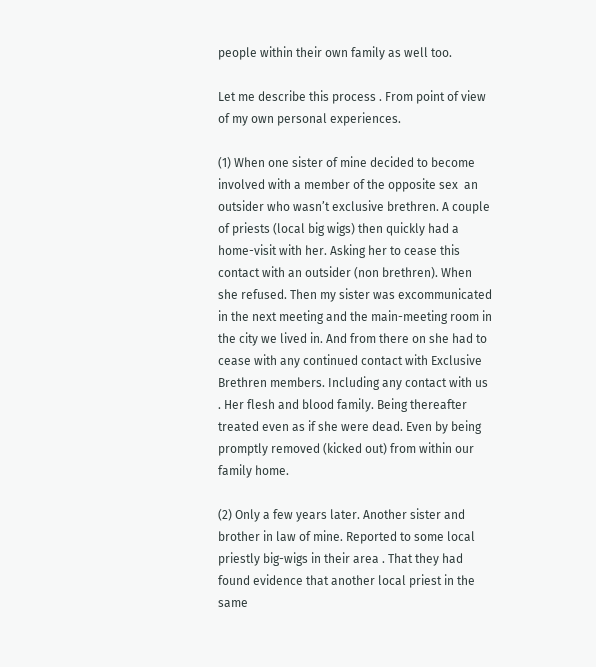people within their own family as well too.

Let me describe this process . From point of view of my own personal experiences.

(1) When one sister of mine decided to become involved with a member of the opposite sex  an outsider who wasn’t exclusive brethren. A couple of priests (local big wigs) then quickly had a home-visit with her. Asking her to cease this contact with an outsider (non brethren). When she refused. Then my sister was excommunicated in the next meeting and the main-meeting room in the city we lived in. And from there on she had to cease with any continued contact with Exclusive Brethren members. Including any contact with us . Her flesh and blood family. Being thereafter treated even as if she were dead. Even by being promptly removed (kicked out) from within our family home.

(2) Only a few years later. Another sister and brother in law of mine. Reported to some local priestly big-wigs in their area . That they had found evidence that another local priest in the same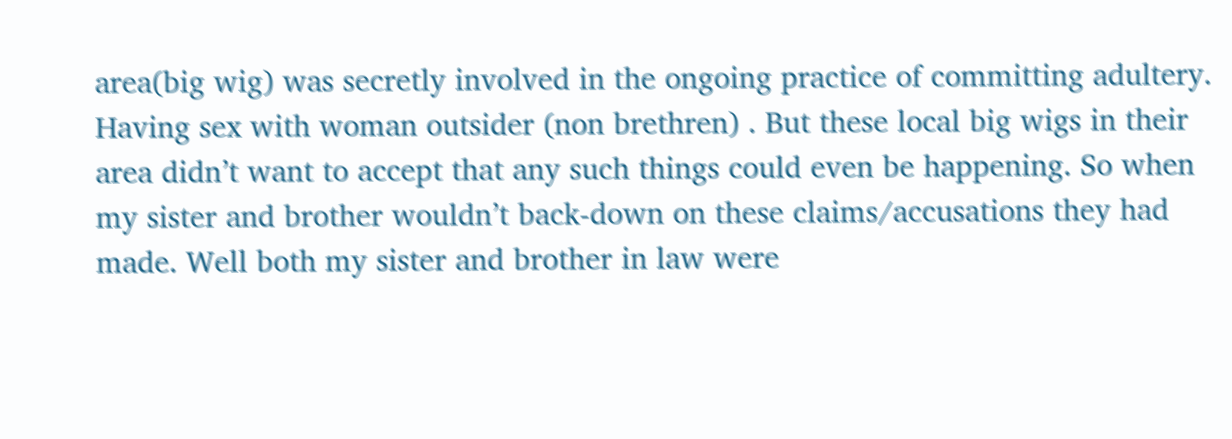area(big wig) was secretly involved in the ongoing practice of committing adultery. Having sex with woman outsider (non brethren) . But these local big wigs in their area didn’t want to accept that any such things could even be happening. So when my sister and brother wouldn’t back-down on these claims/accusations they had made. Well both my sister and brother in law were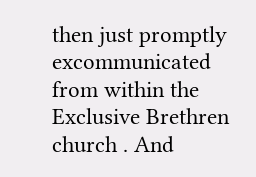then just promptly excommunicated from within the Exclusive Brethren church . And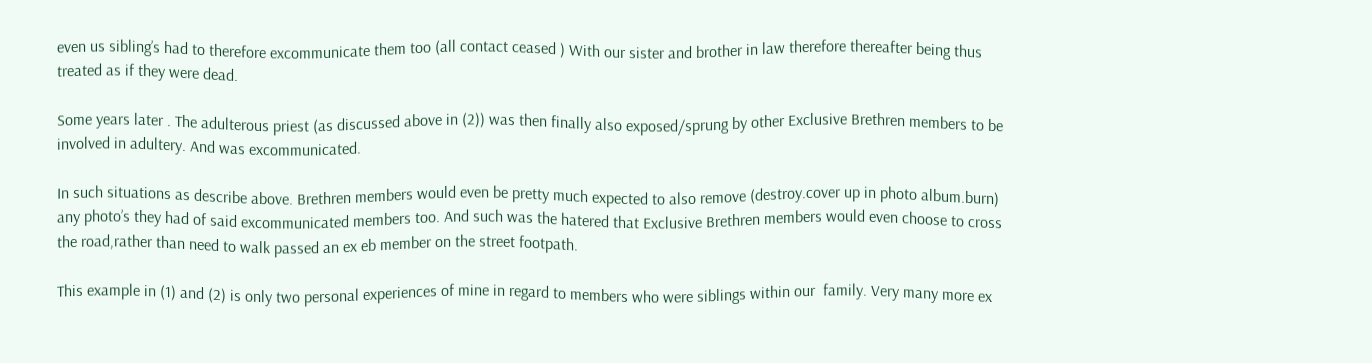even us sibling’s had to therefore excommunicate them too (all contact ceased ) With our sister and brother in law therefore thereafter being thus treated as if they were dead.

Some years later . The adulterous priest (as discussed above in (2)) was then finally also exposed/sprung by other Exclusive Brethren members to be involved in adultery. And was excommunicated.

In such situations as describe above. Brethren members would even be pretty much expected to also remove (destroy.cover up in photo album.burn) any photo’s they had of said excommunicated members too. And such was the hatered that Exclusive Brethren members would even choose to cross the road,rather than need to walk passed an ex eb member on the street footpath.

This example in (1) and (2) is only two personal experiences of mine in regard to members who were siblings within our  family. Very many more ex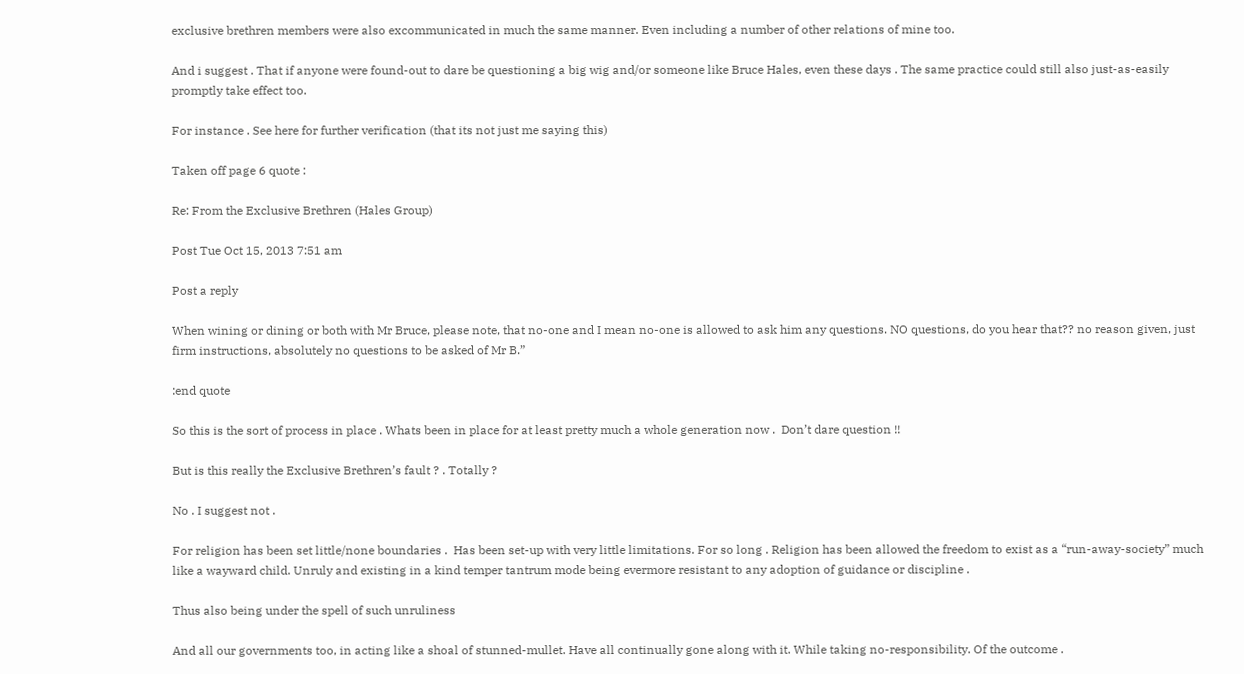exclusive brethren members were also excommunicated in much the same manner. Even including a number of other relations of mine too.

And i suggest . That if anyone were found-out to dare be questioning a big wig and/or someone like Bruce Hales, even these days . The same practice could still also just-as-easily promptly take effect too.

For instance . See here for further verification (that its not just me saying this)

Taken off page 6 quote :

Re: From the Exclusive Brethren (Hales Group)

Post Tue Oct 15, 2013 7:51 am

Post a reply

When wining or dining or both with Mr Bruce, please note, that no-one and I mean no-one is allowed to ask him any questions. NO questions, do you hear that?? no reason given, just firm instructions, absolutely no questions to be asked of Mr B.”

:end quote

So this is the sort of process in place . Whats been in place for at least pretty much a whole generation now .  Don’t dare question !!

But is this really the Exclusive Brethren’s fault ? . Totally ?

No . I suggest not .

For religion has been set little/none boundaries .  Has been set-up with very little limitations. For so long . Religion has been allowed the freedom to exist as a “run-away-society” much like a wayward child. Unruly and existing in a kind temper tantrum mode being evermore resistant to any adoption of guidance or discipline .

Thus also being under the spell of such unruliness

And all our governments too, in acting like a shoal of stunned-mullet. Have all continually gone along with it. While taking no-responsibility. Of the outcome .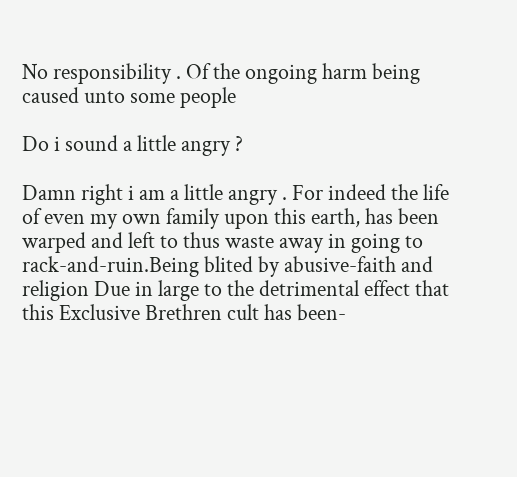No responsibility . Of the ongoing harm being caused unto some people

Do i sound a little angry ?

Damn right i am a little angry . For indeed the life of even my own family upon this earth, has been warped and left to thus waste away in going to rack-and-ruin.Being blited by abusive-faith and religion Due in large to the detrimental effect that this Exclusive Brethren cult has been-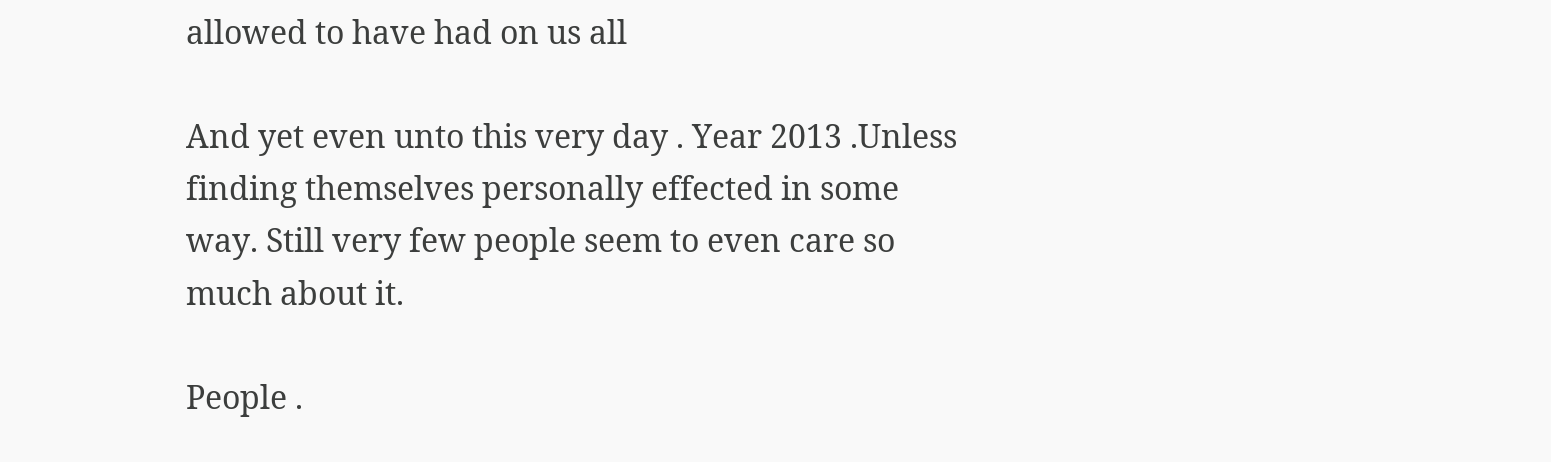allowed to have had on us all

And yet even unto this very day . Year 2013 .Unless finding themselves personally effected in some way. Still very few people seem to even care so much about it.

People .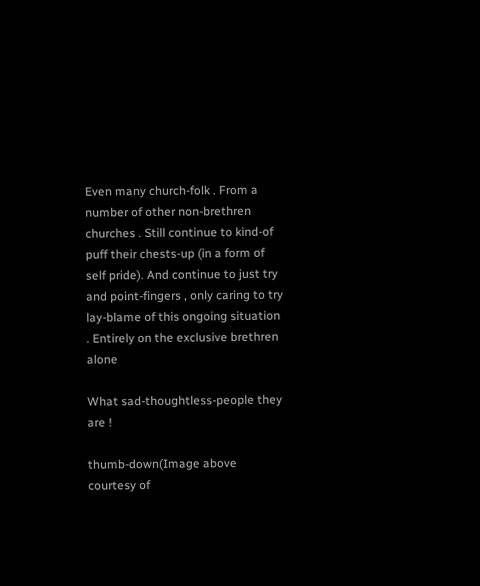Even many church-folk . From a number of other non-brethren churches . Still continue to kind-of puff their chests-up (in a form of self pride). And continue to just try and point-fingers , only caring to try lay-blame of this ongoing situation . Entirely on the exclusive brethren alone

What sad-thoughtless-people they are !

thumb-down(Image above courtesy of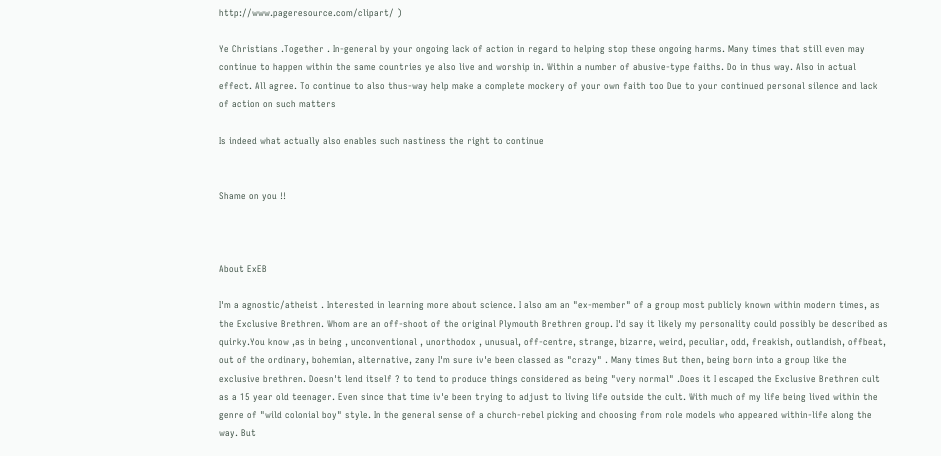http://www.pageresource.com/clipart/ )

Ye Christians .Together . In-general by your ongoing lack of action in regard to helping stop these ongoing harms. Many times that still even may continue to happen within the same countries ye also live and worship in. Within a number of abusive-type faiths. Do in thus way. Also in actual effect. All agree. To continue to also thus-way help make a complete mockery of your own faith too Due to your continued personal silence and lack of action on such matters

Is indeed what actually also enables such nastiness the right to continue


Shame on you !!



About ExEB

I'm a agnostic/atheist . Interested in learning more about science. I also am an "ex-member" of a group most publicly known within modern times, as the Exclusive Brethren. Whom are an off-shoot of the original Plymouth Brethren group. I'd say it likely my personality could possibly be described as quirky.You know ,as in being , unconventional , unorthodox , unusual, off-centre, strange, bizarre, weird, peculiar, odd, freakish, outlandish, offbeat, out of the ordinary, bohemian, alternative, zany I'm sure iv'e been classed as "crazy" . Many times But then, being born into a group like the exclusive brethren. Doesn't lend itself ? to tend to produce things considered as being "very normal" .Does it I escaped the Exclusive Brethren cult as a 15 year old teenager. Even since that time iv'e been trying to adjust to living life outside the cult. With much of my life being lived within the genre of "wild colonial boy" style. In the general sense of a church-rebel picking and choosing from role models who appeared within-life along the way. But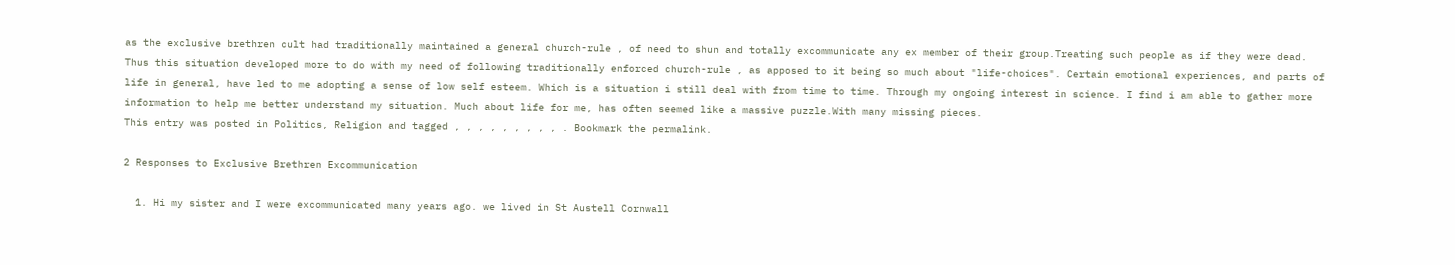as the exclusive brethren cult had traditionally maintained a general church-rule , of need to shun and totally excommunicate any ex member of their group.Treating such people as if they were dead. Thus this situation developed more to do with my need of following traditionally enforced church-rule , as apposed to it being so much about "life-choices". Certain emotional experiences, and parts of life in general, have led to me adopting a sense of low self esteem. Which is a situation i still deal with from time to time. Through my ongoing interest in science. I find i am able to gather more information to help me better understand my situation. Much about life for me, has often seemed like a massive puzzle.With many missing pieces.
This entry was posted in Politics, Religion and tagged , , , , , , , , , . Bookmark the permalink.

2 Responses to Exclusive Brethren Excommunication

  1. Hi my sister and I were excommunicated many years ago. we lived in St Austell Cornwall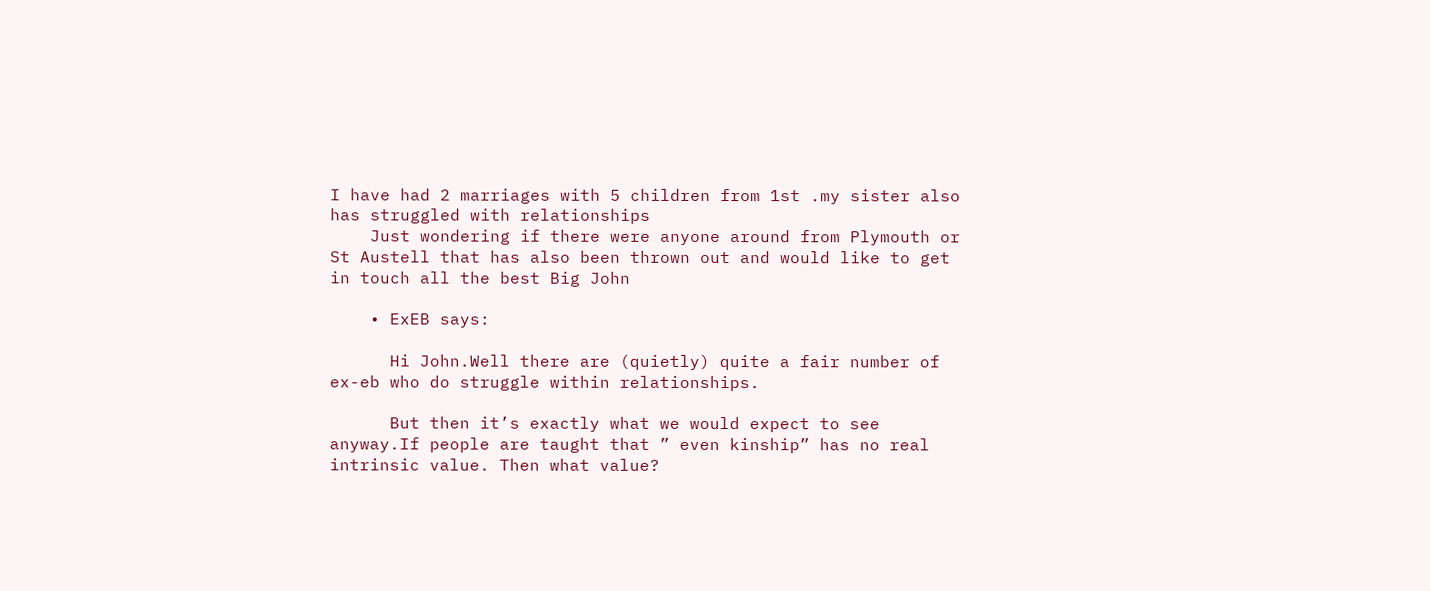I have had 2 marriages with 5 children from 1st .my sister also has struggled with relationships
    Just wondering if there were anyone around from Plymouth or St Austell that has also been thrown out and would like to get in touch all the best Big John

    • ExEB says:

      Hi John.Well there are (quietly) quite a fair number of ex-eb who do struggle within relationships.

      But then it’s exactly what we would expect to see anyway.If people are taught that ” even kinship” has no real intrinsic value. Then what value?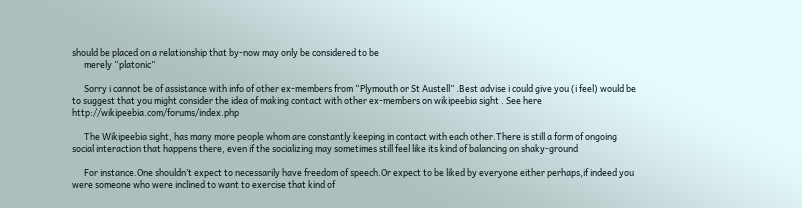should be placed on a relationship that by-now may only be considered to be
      merely “platonic”

      Sorry i cannot be of assistance with info of other ex-members from “Plymouth or St Austell” .Best advise i could give you (i feel) would be to suggest that you might consider the idea of making contact with other ex-members on wikipeebia sight . See here http://wikipeebia.com/forums/index.php

      The Wikipeebia sight, has many more people whom are constantly keeping in contact with each other.There is still a form of ongoing social interaction that happens there, even if the socializing may sometimes still feel like its kind of balancing on shaky-ground

      For instance.One shouldn’t expect to necessarily have freedom of speech.Or expect to be liked by everyone either perhaps,if indeed you were someone who were inclined to want to exercise that kind of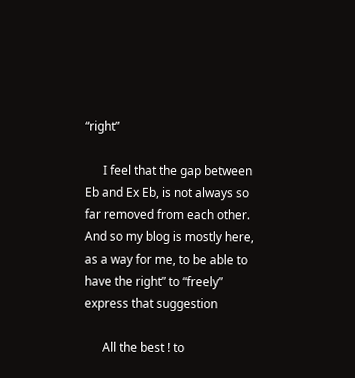“right”

      I feel that the gap between Eb and Ex Eb, is not always so far removed from each other. And so my blog is mostly here, as a way for me, to be able to have the right” to “freely” express that suggestion

      All the best ! to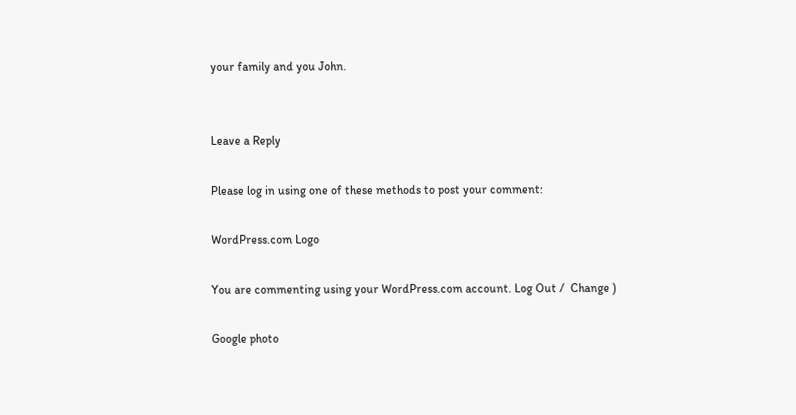your family and you John.


Leave a Reply

Please log in using one of these methods to post your comment:

WordPress.com Logo

You are commenting using your WordPress.com account. Log Out /  Change )

Google photo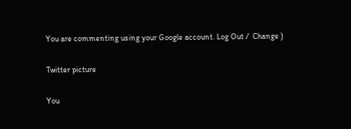You are commenting using your Google account. Log Out /  Change )

Twitter picture

You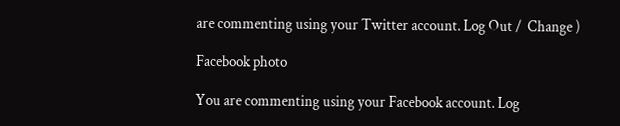are commenting using your Twitter account. Log Out /  Change )

Facebook photo

You are commenting using your Facebook account. Log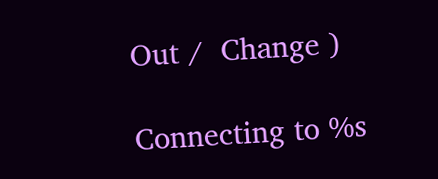Out /  Change )

Connecting to %s